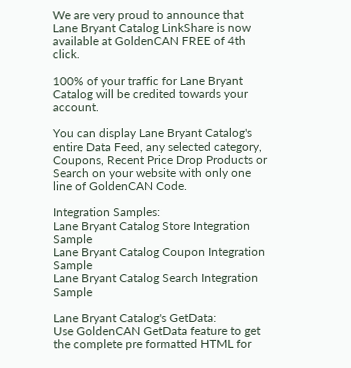We are very proud to announce that Lane Bryant Catalog LinkShare is now available at GoldenCAN FREE of 4th click.

100% of your traffic for Lane Bryant Catalog will be credited towards your account.

You can display Lane Bryant Catalog's entire Data Feed, any selected category, Coupons, Recent Price Drop Products or Search on your website with only one line of GoldenCAN Code.

Integration Samples:
Lane Bryant Catalog Store Integration Sample
Lane Bryant Catalog Coupon Integration Sample
Lane Bryant Catalog Search Integration Sample

Lane Bryant Catalog's GetData:
Use GoldenCAN GetData feature to get the complete pre formatted HTML for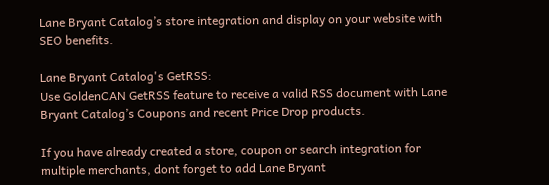Lane Bryant Catalog’s store integration and display on your website with SEO benefits.

Lane Bryant Catalog's GetRSS:
Use GoldenCAN GetRSS feature to receive a valid RSS document with Lane Bryant Catalog’s Coupons and recent Price Drop products.

If you have already created a store, coupon or search integration for multiple merchants, dont forget to add Lane Bryant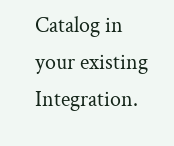Catalog in your existing Integration.